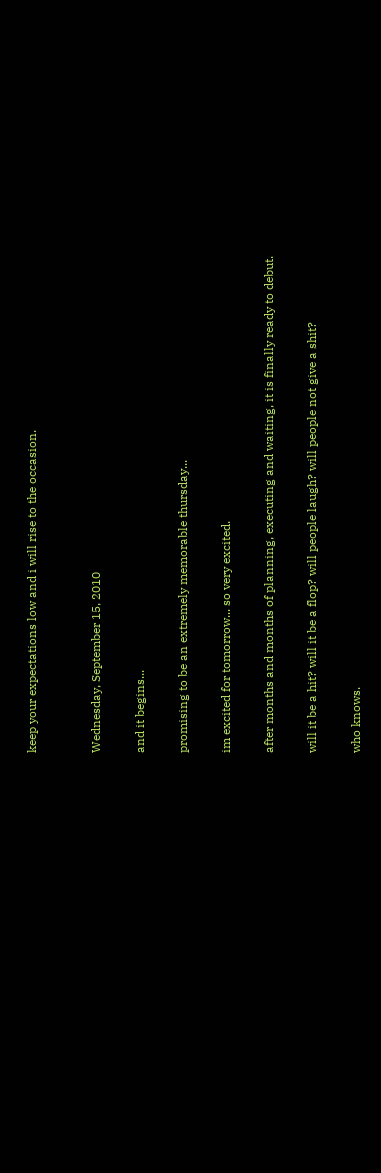keep your expectations low and i will rise to the occasion.


Wednesday, September 15, 2010

and it begins...

promising to be an extremely memorable thursday...

im excited for tomorrow... so very excited.

after months and months of planning, executing and waiting, it is finally ready to debut.

will it be a hit? will it be a flop? will people laugh? will people not give a shit?

who knows.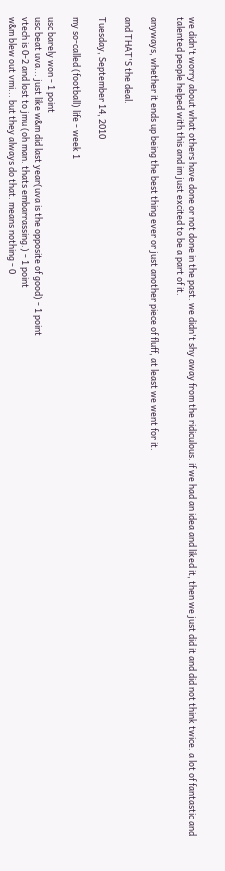we didn't worry about what others have done or not done in the past. we didn't shy away from the ridiculous. if we had an idea and liked it, then we just did it and did not think twice. a lot of fantastic and talented people helped with this and im just excited to be a part of it.

anyways, whether it ends up being the best thing ever or just another piece of fluff, at least we went for it.

and THAT'S the deal.

Tuesday, September 14, 2010

my so-called (football) life - week 1

usc barely won - 1 point
usc beat uva... just like w&m did last year(uva is the opposite of good) - 1 point
vtech is 0-2 and lost to jmu (oh man. thats embarrassing.) - 1 point
w&m blew out vmi... but they always do that. means nothing - 0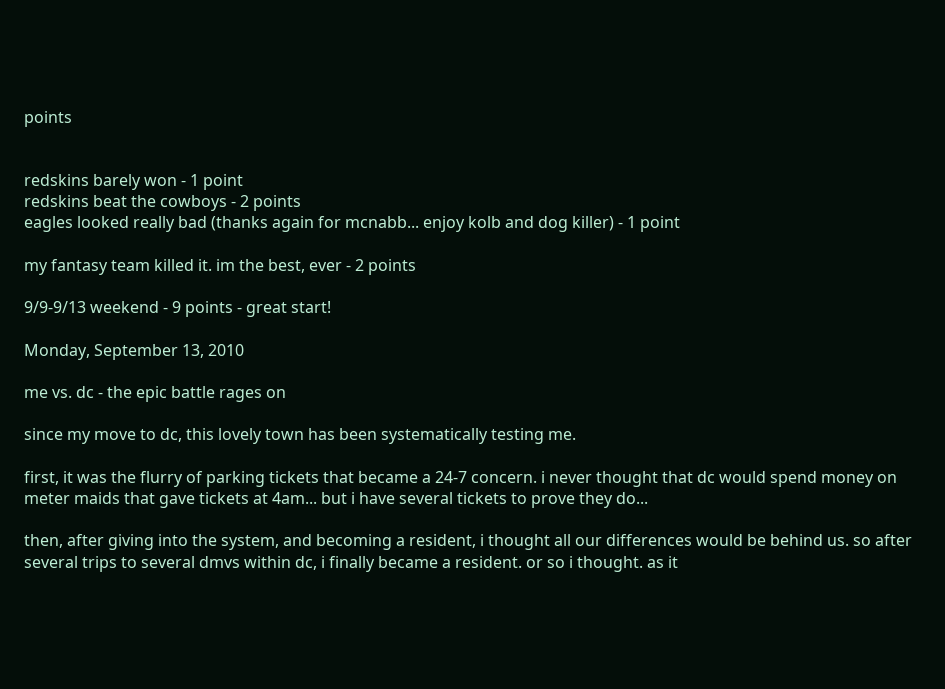points


redskins barely won - 1 point
redskins beat the cowboys - 2 points
eagles looked really bad (thanks again for mcnabb... enjoy kolb and dog killer) - 1 point

my fantasy team killed it. im the best, ever - 2 points

9/9-9/13 weekend - 9 points - great start!

Monday, September 13, 2010

me vs. dc - the epic battle rages on

since my move to dc, this lovely town has been systematically testing me.

first, it was the flurry of parking tickets that became a 24-7 concern. i never thought that dc would spend money on meter maids that gave tickets at 4am... but i have several tickets to prove they do...

then, after giving into the system, and becoming a resident, i thought all our differences would be behind us. so after several trips to several dmvs within dc, i finally became a resident. or so i thought. as it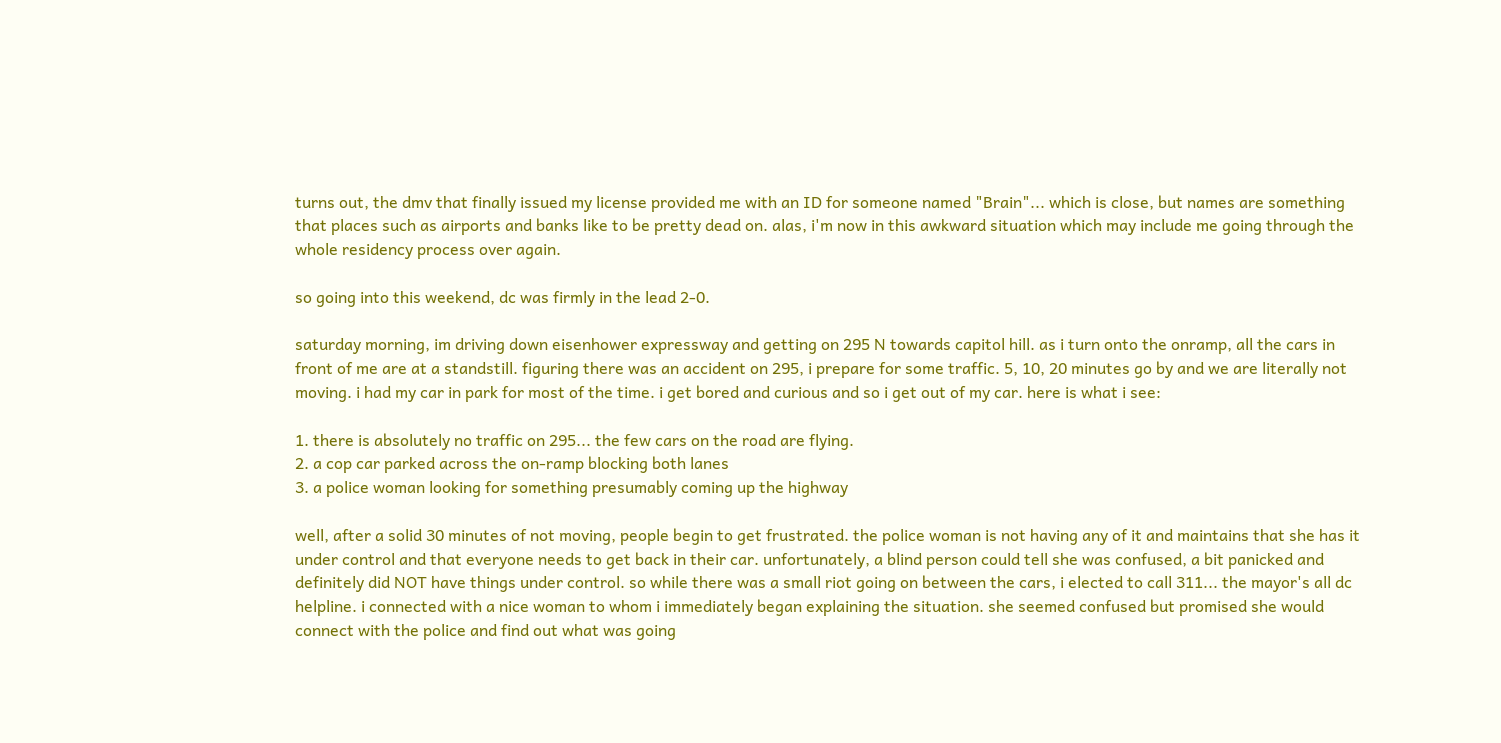turns out, the dmv that finally issued my license provided me with an ID for someone named "Brain"... which is close, but names are something that places such as airports and banks like to be pretty dead on. alas, i'm now in this awkward situation which may include me going through the whole residency process over again.

so going into this weekend, dc was firmly in the lead 2-0.

saturday morning, im driving down eisenhower expressway and getting on 295 N towards capitol hill. as i turn onto the onramp, all the cars in front of me are at a standstill. figuring there was an accident on 295, i prepare for some traffic. 5, 10, 20 minutes go by and we are literally not moving. i had my car in park for most of the time. i get bored and curious and so i get out of my car. here is what i see:

1. there is absolutely no traffic on 295... the few cars on the road are flying.
2. a cop car parked across the on-ramp blocking both lanes
3. a police woman looking for something presumably coming up the highway

well, after a solid 30 minutes of not moving, people begin to get frustrated. the police woman is not having any of it and maintains that she has it under control and that everyone needs to get back in their car. unfortunately, a blind person could tell she was confused, a bit panicked and definitely did NOT have things under control. so while there was a small riot going on between the cars, i elected to call 311... the mayor's all dc helpline. i connected with a nice woman to whom i immediately began explaining the situation. she seemed confused but promised she would connect with the police and find out what was going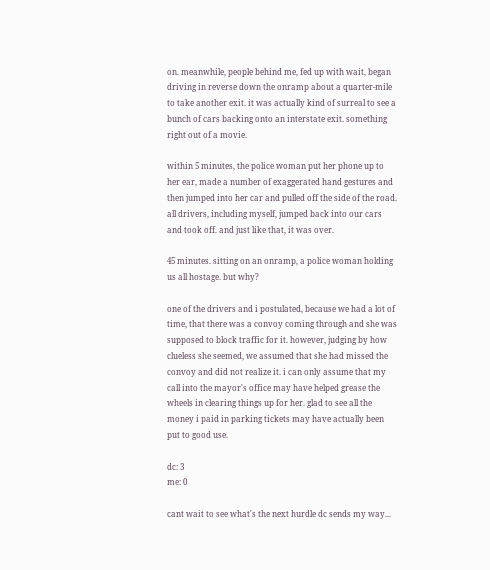on. meanwhile, people behind me, fed up with wait, began driving in reverse down the onramp about a quarter-mile to take another exit. it was actually kind of surreal to see a bunch of cars backing onto an interstate exit. something right out of a movie.

within 5 minutes, the police woman put her phone up to her ear, made a number of exaggerated hand gestures and then jumped into her car and pulled off the side of the road. all drivers, including myself, jumped back into our cars and took off. and just like that, it was over.

45 minutes. sitting on an onramp, a police woman holding us all hostage. but why?

one of the drivers and i postulated, because we had a lot of time, that there was a convoy coming through and she was supposed to block traffic for it. however, judging by how clueless she seemed, we assumed that she had missed the convoy and did not realize it. i can only assume that my call into the mayor's office may have helped grease the wheels in clearing things up for her. glad to see all the money i paid in parking tickets may have actually been put to good use.

dc: 3
me: 0

cant wait to see what's the next hurdle dc sends my way...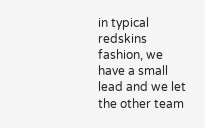in typical redskins fashion, we have a small lead and we let the other team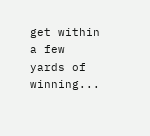get within a few yards of winning...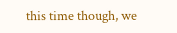this time though, we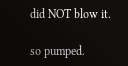did NOT blow it.

so pumped.